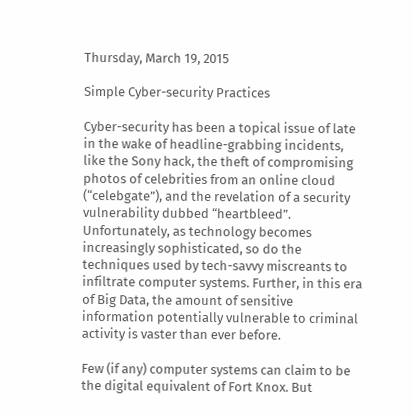Thursday, March 19, 2015

Simple Cyber-security Practices

Cyber-security has been a topical issue of late in the wake of headline-grabbing incidents, like the Sony hack, the theft of compromising photos of celebrities from an online cloud (“celebgate”), and the revelation of a security vulnerability dubbed “heartbleed”. Unfortunately, as technology becomes increasingly sophisticated, so do the techniques used by tech-savvy miscreants to infiltrate computer systems. Further, in this era of Big Data, the amount of sensitive information potentially vulnerable to criminal activity is vaster than ever before.

Few (if any) computer systems can claim to be the digital equivalent of Fort Knox. But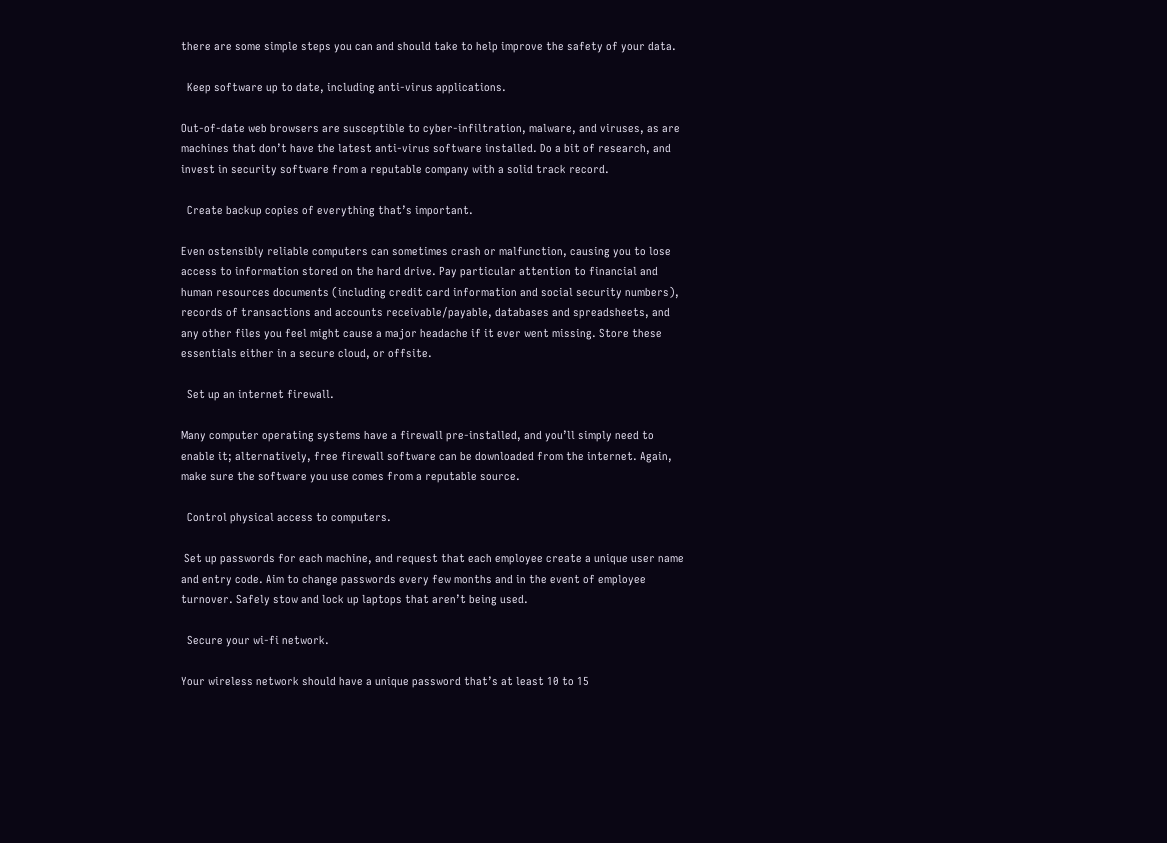there are some simple steps you can and should take to help improve the safety of your data.

  Keep software up to date, including anti-virus applications.

Out-of-date web browsers are susceptible to cyber-infiltration, malware, and viruses, as are machines that don’t have the latest anti-virus software installed. Do a bit of research, and invest in security software from a reputable company with a solid track record.

  Create backup copies of everything that’s important.

Even ostensibly reliable computers can sometimes crash or malfunction, causing you to lose access to information stored on the hard drive. Pay particular attention to financial and human resources documents (including credit card information and social security numbers), records of transactions and accounts receivable/payable, databases and spreadsheets, and any other files you feel might cause a major headache if it ever went missing. Store these essentials either in a secure cloud, or offsite.

  Set up an internet firewall.

Many computer operating systems have a firewall pre-installed, and you’ll simply need to enable it; alternatively, free firewall software can be downloaded from the internet. Again, make sure the software you use comes from a reputable source.

  Control physical access to computers.

 Set up passwords for each machine, and request that each employee create a unique user name and entry code. Aim to change passwords every few months and in the event of employee turnover. Safely stow and lock up laptops that aren’t being used.

  Secure your wi-fi network.

Your wireless network should have a unique password that’s at least 10 to 15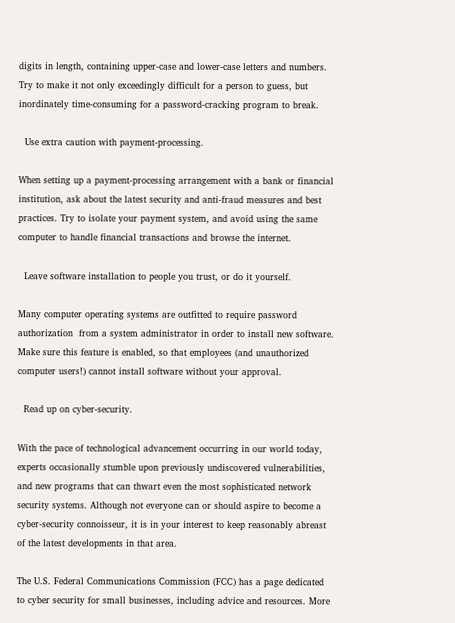digits in length, containing upper-case and lower-case letters and numbers. Try to make it not only exceedingly difficult for a person to guess, but inordinately time-consuming for a password-cracking program to break.

  Use extra caution with payment-processing.

When setting up a payment-processing arrangement with a bank or financial institution, ask about the latest security and anti-fraud measures and best practices. Try to isolate your payment system, and avoid using the same computer to handle financial transactions and browse the internet.

  Leave software installation to people you trust, or do it yourself.

Many computer operating systems are outfitted to require password authorization  from a system administrator in order to install new software. Make sure this feature is enabled, so that employees (and unauthorized computer users!) cannot install software without your approval.

  Read up on cyber-security.

With the pace of technological advancement occurring in our world today, experts occasionally stumble upon previously undiscovered vulnerabilities, and new programs that can thwart even the most sophisticated network security systems. Although not everyone can or should aspire to become a cyber-security connoisseur, it is in your interest to keep reasonably abreast of the latest developments in that area.

The U.S. Federal Communications Commission (FCC) has a page dedicated to cyber security for small businesses, including advice and resources. More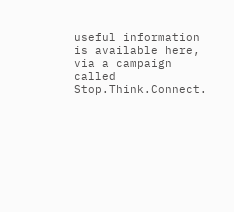useful information is available here, via a campaign called Stop.Think.Connect.